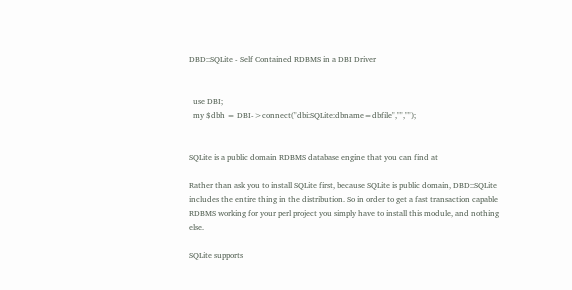DBD::SQLite - Self Contained RDBMS in a DBI Driver


  use DBI;
  my $dbh = DBI->connect("dbi:SQLite:dbname=dbfile","","");


SQLite is a public domain RDBMS database engine that you can find at

Rather than ask you to install SQLite first, because SQLite is public domain, DBD::SQLite includes the entire thing in the distribution. So in order to get a fast transaction capable RDBMS working for your perl project you simply have to install this module, and nothing else.

SQLite supports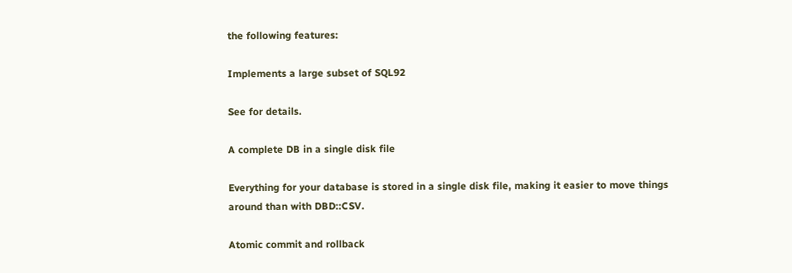the following features:

Implements a large subset of SQL92

See for details.

A complete DB in a single disk file

Everything for your database is stored in a single disk file, making it easier to move things around than with DBD::CSV.

Atomic commit and rollback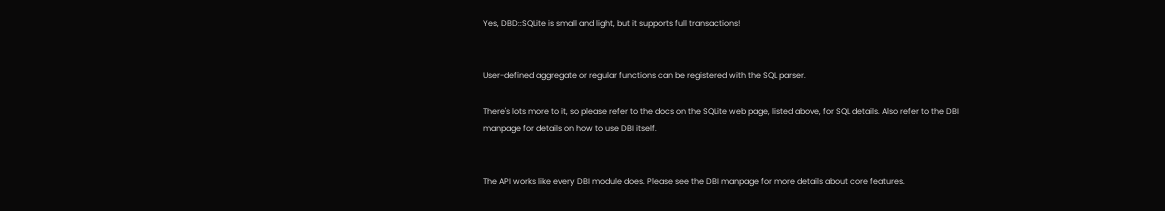Yes, DBD::SQLite is small and light, but it supports full transactions!


User-defined aggregate or regular functions can be registered with the SQL parser.

There's lots more to it, so please refer to the docs on the SQLite web page, listed above, for SQL details. Also refer to the DBI manpage for details on how to use DBI itself.


The API works like every DBI module does. Please see the DBI manpage for more details about core features.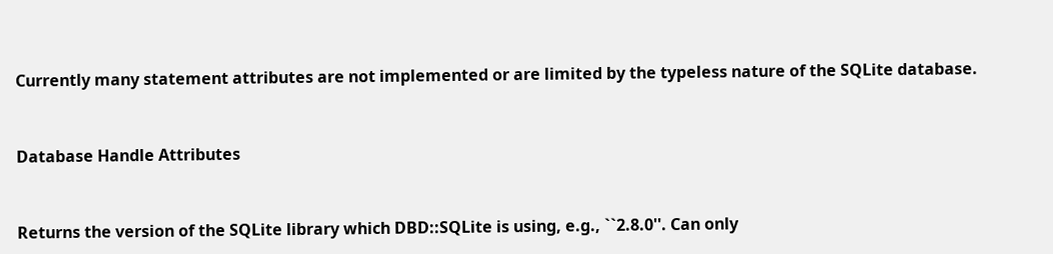Currently many statement attributes are not implemented or are limited by the typeless nature of the SQLite database.


Database Handle Attributes


Returns the version of the SQLite library which DBD::SQLite is using, e.g., ``2.8.0''. Can only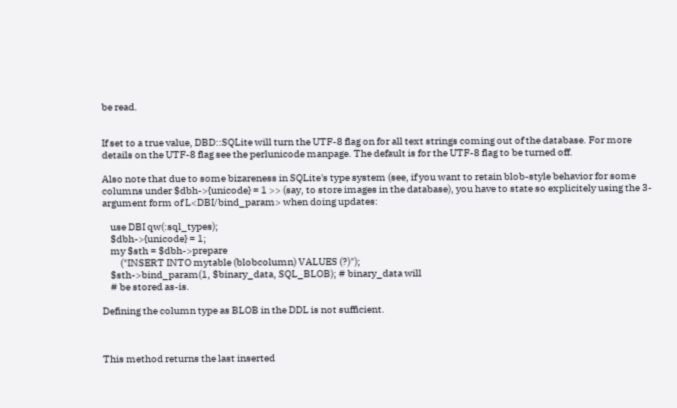be read.


If set to a true value, DBD::SQLite will turn the UTF-8 flag on for all text strings coming out of the database. For more details on the UTF-8 flag see the perlunicode manpage. The default is for the UTF-8 flag to be turned off.

Also note that due to some bizareness in SQLite's type system (see, if you want to retain blob-style behavior for some columns under $dbh->{unicode} = 1 >> (say, to store images in the database), you have to state so explicitely using the 3-argument form of L<DBI/bind_param> when doing updates:

    use DBI qw(:sql_types);
    $dbh->{unicode} = 1;
    my $sth = $dbh->prepare
         ("INSERT INTO mytable (blobcolumn) VALUES (?)");
    $sth->bind_param(1, $binary_data, SQL_BLOB); # binary_data will
    # be stored as-is.

Defining the column type as BLOB in the DDL is not sufficient.



This method returns the last inserted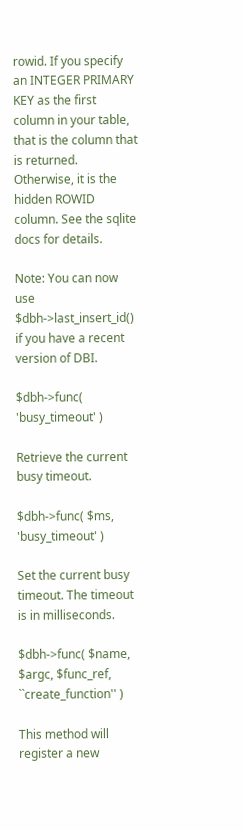rowid. If you specify an INTEGER PRIMARY KEY as the first column in your table, that is the column that is returned. Otherwise, it is the hidden ROWID column. See the sqlite docs for details.

Note: You can now use $dbh->last_insert_id() if you have a recent version of DBI.

$dbh->func( 'busy_timeout' )

Retrieve the current busy timeout.

$dbh->func( $ms, 'busy_timeout' )

Set the current busy timeout. The timeout is in milliseconds.

$dbh->func( $name, $argc, $func_ref, ``create_function'' )

This method will register a new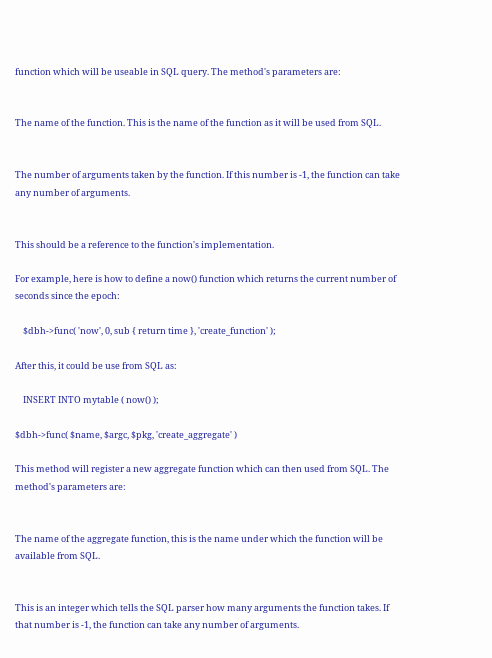function which will be useable in SQL query. The method's parameters are:


The name of the function. This is the name of the function as it will be used from SQL.


The number of arguments taken by the function. If this number is -1, the function can take any number of arguments.


This should be a reference to the function's implementation.

For example, here is how to define a now() function which returns the current number of seconds since the epoch:

    $dbh->func( 'now', 0, sub { return time }, 'create_function' );

After this, it could be use from SQL as:

    INSERT INTO mytable ( now() );

$dbh->func( $name, $argc, $pkg, 'create_aggregate' )

This method will register a new aggregate function which can then used from SQL. The method's parameters are:


The name of the aggregate function, this is the name under which the function will be available from SQL.


This is an integer which tells the SQL parser how many arguments the function takes. If that number is -1, the function can take any number of arguments.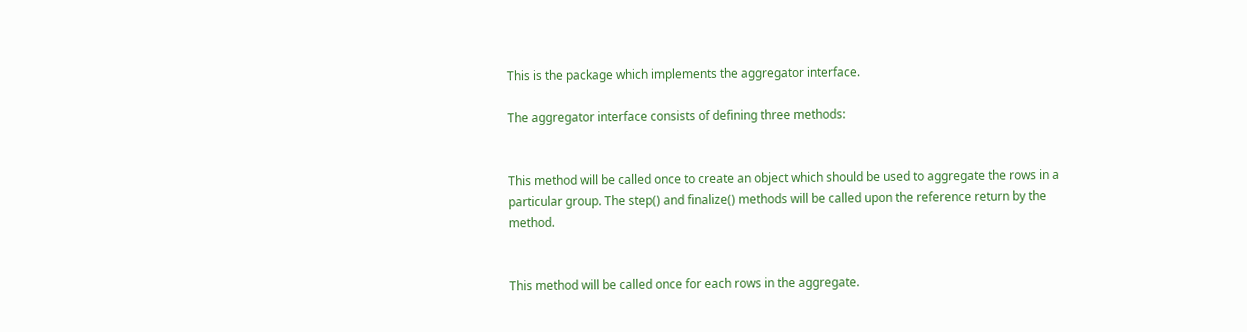This is the package which implements the aggregator interface.

The aggregator interface consists of defining three methods:


This method will be called once to create an object which should be used to aggregate the rows in a particular group. The step() and finalize() methods will be called upon the reference return by the method.


This method will be called once for each rows in the aggregate.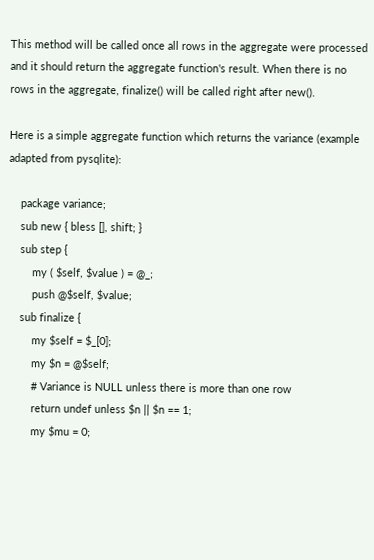This method will be called once all rows in the aggregate were processed and it should return the aggregate function's result. When there is no rows in the aggregate, finalize() will be called right after new().

Here is a simple aggregate function which returns the variance (example adapted from pysqlite):

    package variance;
    sub new { bless [], shift; }
    sub step {
        my ( $self, $value ) = @_;
        push @$self, $value;
    sub finalize {
        my $self = $_[0];
        my $n = @$self;
        # Variance is NULL unless there is more than one row
        return undef unless $n || $n == 1;
        my $mu = 0;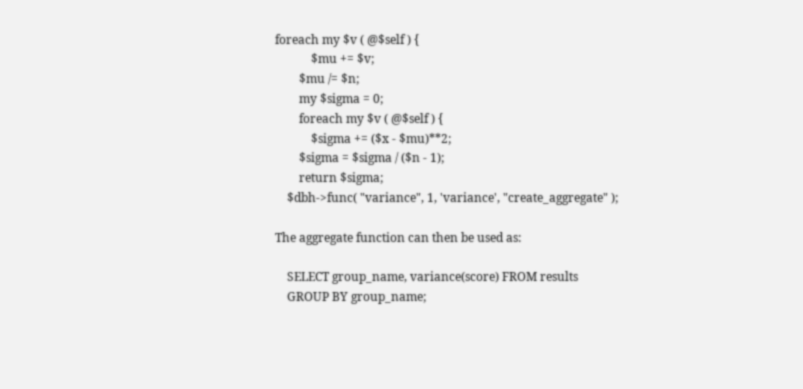foreach my $v ( @$self ) {
            $mu += $v;
        $mu /= $n;
        my $sigma = 0;
        foreach my $v ( @$self ) {
            $sigma += ($x - $mu)**2;
        $sigma = $sigma / ($n - 1);
        return $sigma;
    $dbh->func( "variance", 1, 'variance', "create_aggregate" );

The aggregate function can then be used as:

    SELECT group_name, variance(score) FROM results
    GROUP BY group_name;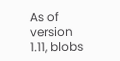As of version 1.11, blobs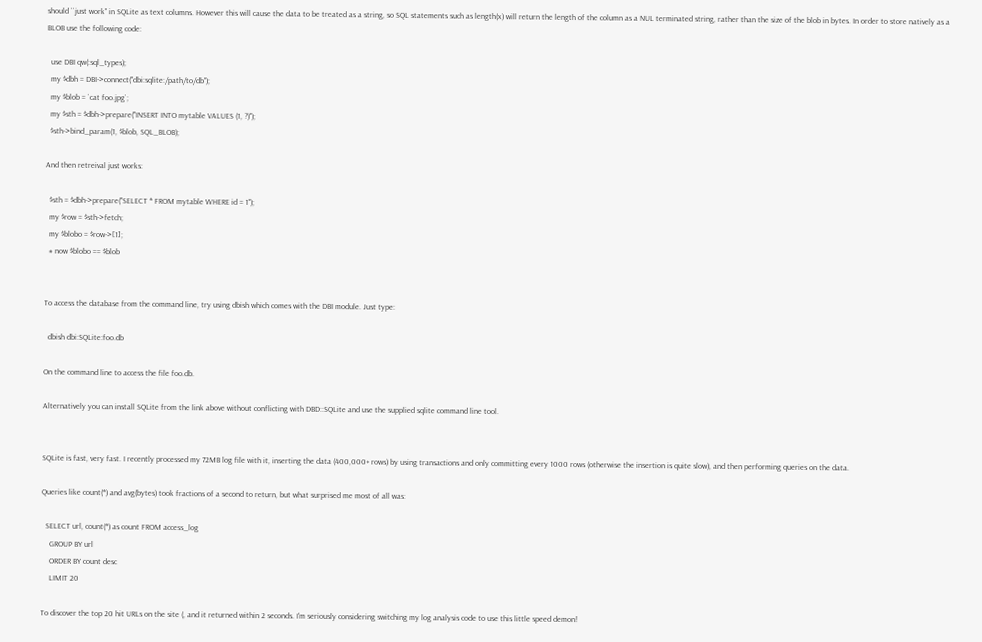should ``just work'' in SQLite as text columns. However this will cause the data to be treated as a string, so SQL statements such as length(x) will return the length of the column as a NUL terminated string, rather than the size of the blob in bytes. In order to store natively as a BLOB use the following code:

  use DBI qw(:sql_types);
  my $dbh = DBI->connect("dbi:sqlite:/path/to/db");
  my $blob = `cat foo.jpg`;
  my $sth = $dbh->prepare("INSERT INTO mytable VALUES (1, ?)");
  $sth->bind_param(1, $blob, SQL_BLOB);

And then retreival just works:

  $sth = $dbh->prepare("SELECT * FROM mytable WHERE id = 1");
  my $row = $sth->fetch;
  my $blobo = $row->[1];
  # now $blobo == $blob


To access the database from the command line, try using dbish which comes with the DBI module. Just type:

  dbish dbi:SQLite:foo.db

On the command line to access the file foo.db.

Alternatively you can install SQLite from the link above without conflicting with DBD::SQLite and use the supplied sqlite command line tool.


SQLite is fast, very fast. I recently processed my 72MB log file with it, inserting the data (400,000+ rows) by using transactions and only committing every 1000 rows (otherwise the insertion is quite slow), and then performing queries on the data.

Queries like count(*) and avg(bytes) took fractions of a second to return, but what surprised me most of all was:

  SELECT url, count(*) as count FROM access_log
    GROUP BY url
    ORDER BY count desc
    LIMIT 20

To discover the top 20 hit URLs on the site (, and it returned within 2 seconds. I'm seriously considering switching my log analysis code to use this little speed demon!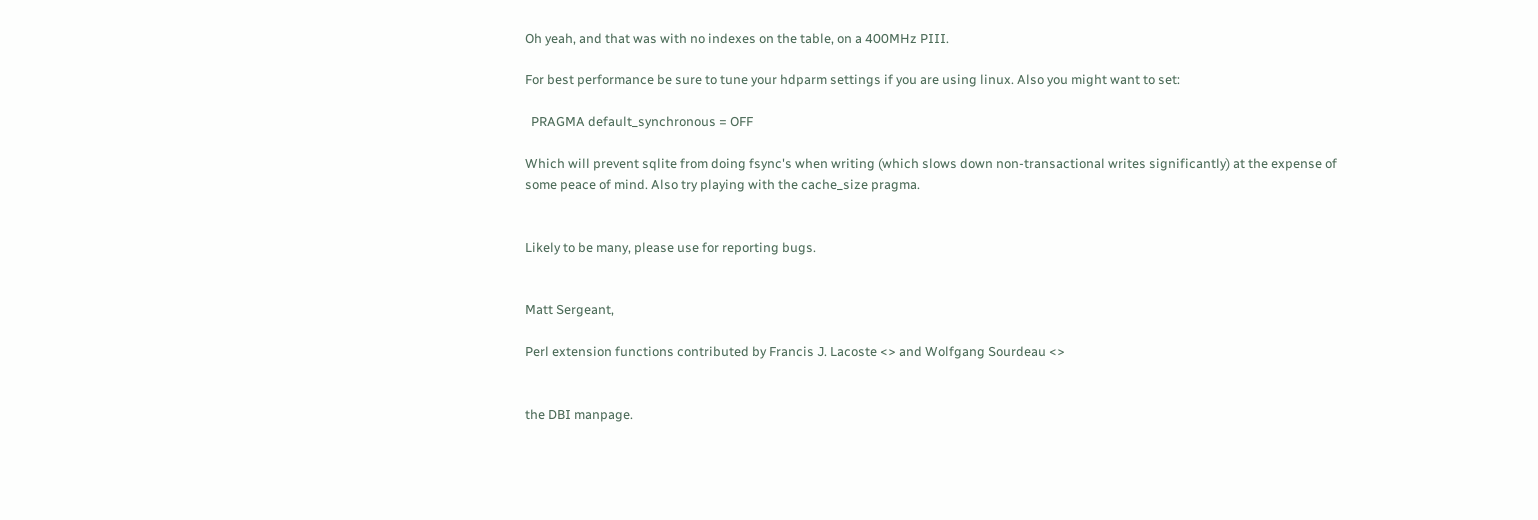Oh yeah, and that was with no indexes on the table, on a 400MHz PIII.

For best performance be sure to tune your hdparm settings if you are using linux. Also you might want to set:

  PRAGMA default_synchronous = OFF

Which will prevent sqlite from doing fsync's when writing (which slows down non-transactional writes significantly) at the expense of some peace of mind. Also try playing with the cache_size pragma.


Likely to be many, please use for reporting bugs.


Matt Sergeant,

Perl extension functions contributed by Francis J. Lacoste <> and Wolfgang Sourdeau <>


the DBI manpage.